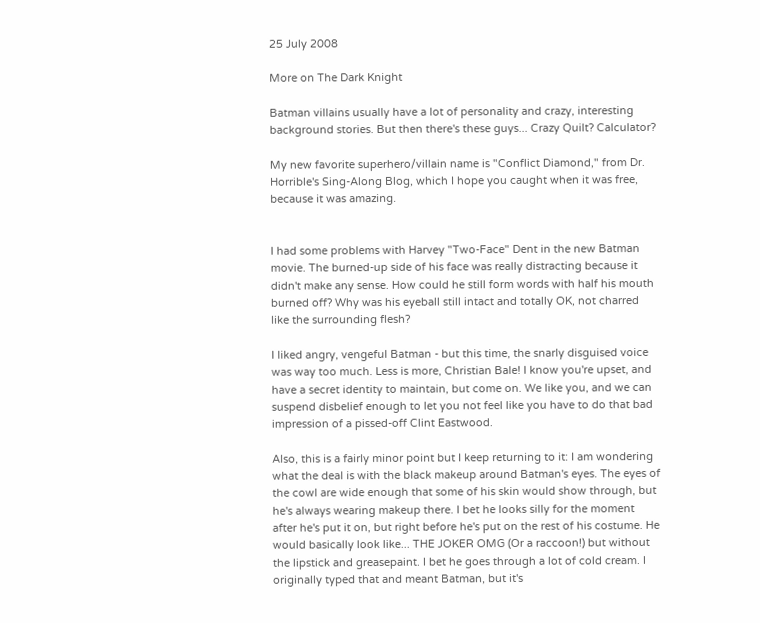25 July 2008

More on The Dark Knight

Batman villains usually have a lot of personality and crazy, interesting background stories. But then there's these guys... Crazy Quilt? Calculator?

My new favorite superhero/villain name is "Conflict Diamond," from Dr. Horrible's Sing-Along Blog, which I hope you caught when it was free, because it was amazing.


I had some problems with Harvey "Two-Face" Dent in the new Batman movie. The burned-up side of his face was really distracting because it didn't make any sense. How could he still form words with half his mouth burned off? Why was his eyeball still intact and totally OK, not charred like the surrounding flesh?

I liked angry, vengeful Batman - but this time, the snarly disguised voice was way too much. Less is more, Christian Bale! I know you're upset, and have a secret identity to maintain, but come on. We like you, and we can suspend disbelief enough to let you not feel like you have to do that bad impression of a pissed-off Clint Eastwood.

Also, this is a fairly minor point but I keep returning to it: I am wondering what the deal is with the black makeup around Batman's eyes. The eyes of the cowl are wide enough that some of his skin would show through, but he's always wearing makeup there. I bet he looks silly for the moment after he's put it on, but right before he's put on the rest of his costume. He would basically look like... THE JOKER OMG (Or a raccoon!) but without the lipstick and greasepaint. I bet he goes through a lot of cold cream. I originally typed that and meant Batman, but it's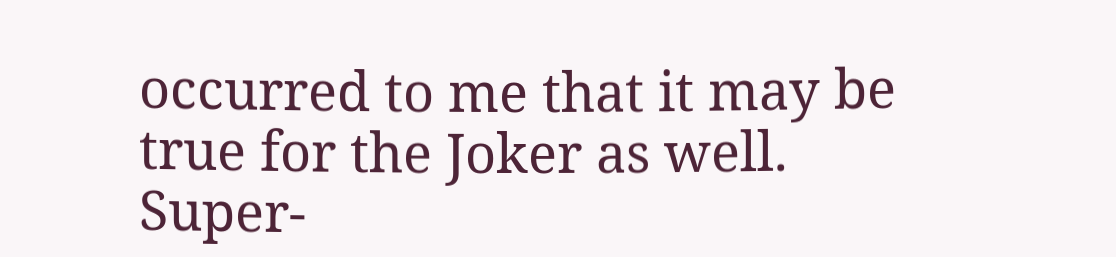occurred to me that it may be true for the Joker as well. Super-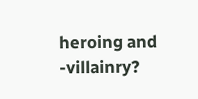heroing and -villainry?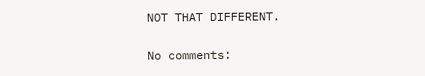NOT THAT DIFFERENT.

No comments: